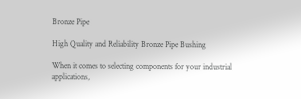Bronze Pipe

High Quality and Reliability Bronze Pipe Bushing

When it comes to selecting components for your industrial applications,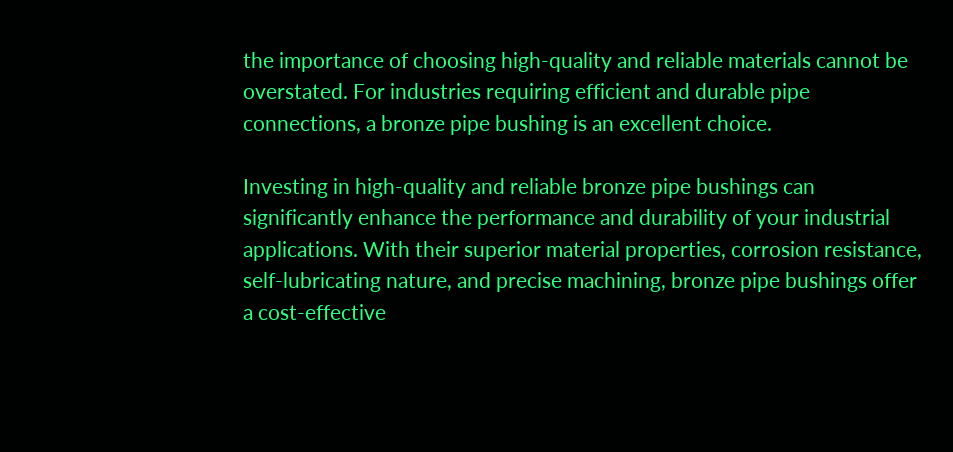the importance of choosing high-quality and reliable materials cannot be overstated. For industries requiring efficient and durable pipe connections, a bronze pipe bushing is an excellent choice.

Investing in high-quality and reliable bronze pipe bushings can significantly enhance the performance and durability of your industrial applications. With their superior material properties, corrosion resistance, self-lubricating nature, and precise machining, bronze pipe bushings offer a cost-effective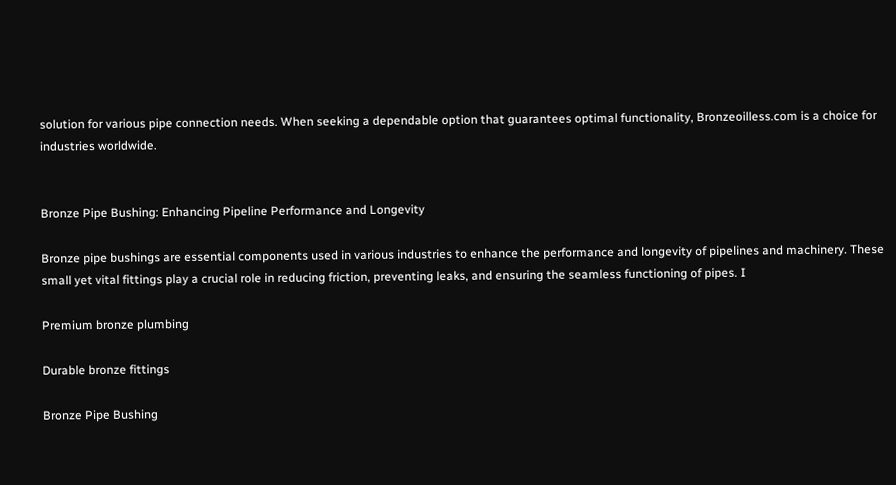solution for various pipe connection needs. When seeking a dependable option that guarantees optimal functionality, Bronzeoilless.com is a choice for industries worldwide.


Bronze Pipe Bushing: Enhancing Pipeline Performance and Longevity

Bronze pipe bushings are essential components used in various industries to enhance the performance and longevity of pipelines and machinery. These small yet vital fittings play a crucial role in reducing friction, preventing leaks, and ensuring the seamless functioning of pipes. I

Premium bronze plumbing

Durable bronze fittings

Bronze Pipe Bushing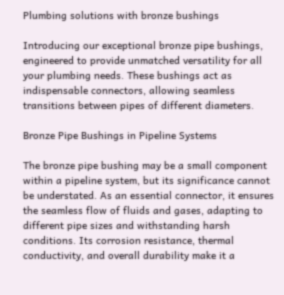Plumbing solutions with bronze bushings

Introducing our exceptional bronze pipe bushings, engineered to provide unmatched versatility for all your plumbing needs. These bushings act as indispensable connectors, allowing seamless transitions between pipes of different diameters.

Bronze Pipe Bushings in Pipeline Systems

The bronze pipe bushing may be a small component within a pipeline system, but its significance cannot be understated. As an essential connector, it ensures the seamless flow of fluids and gases, adapting to different pipe sizes and withstanding harsh conditions. Its corrosion resistance, thermal conductivity, and overall durability make it a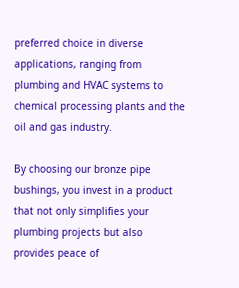preferred choice in diverse applications, ranging from plumbing and HVAC systems to chemical processing plants and the oil and gas industry.

By choosing our bronze pipe bushings, you invest in a product that not only simplifies your plumbing projects but also provides peace of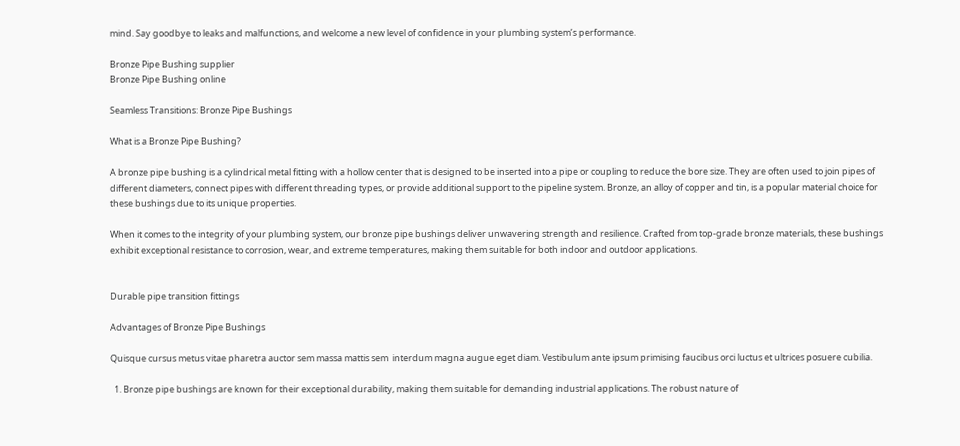mind. Say goodbye to leaks and malfunctions, and welcome a new level of confidence in your plumbing system’s performance.

Bronze Pipe Bushing supplier
Bronze Pipe Bushing online

Seamless Transitions: Bronze Pipe Bushings

What is a Bronze Pipe Bushing?

A bronze pipe bushing is a cylindrical metal fitting with a hollow center that is designed to be inserted into a pipe or coupling to reduce the bore size. They are often used to join pipes of different diameters, connect pipes with different threading types, or provide additional support to the pipeline system. Bronze, an alloy of copper and tin, is a popular material choice for these bushings due to its unique properties.

When it comes to the integrity of your plumbing system, our bronze pipe bushings deliver unwavering strength and resilience. Crafted from top-grade bronze materials, these bushings exhibit exceptional resistance to corrosion, wear, and extreme temperatures, making them suitable for both indoor and outdoor applications.


Durable pipe transition fittings

Advantages of Bronze Pipe Bushings

Quisque cursus metus vitae pharetra auctor sem massa mattis sem  interdum magna augue eget diam. Vestibulum ante ipsum primising faucibus orci luctus et ultrices posuere cubilia.

  1. Bronze pipe bushings are known for their exceptional durability, making them suitable for demanding industrial applications. The robust nature of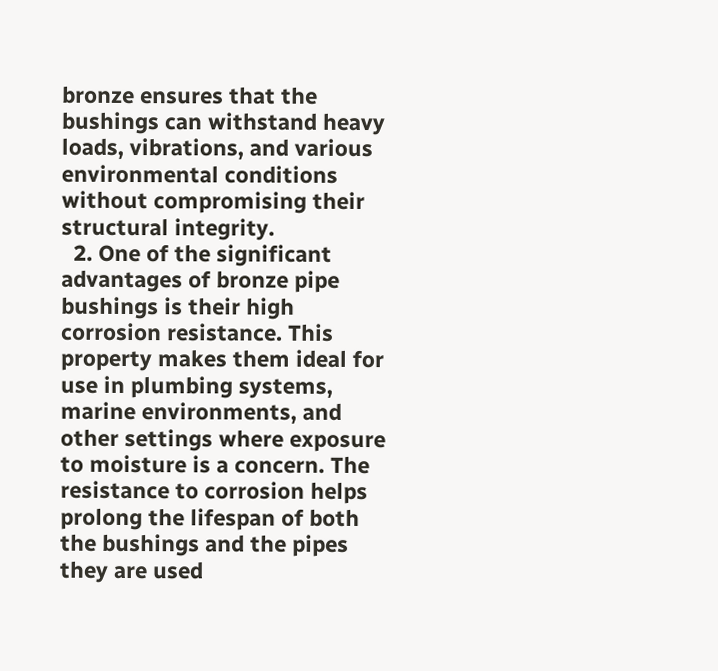bronze ensures that the bushings can withstand heavy loads, vibrations, and various environmental conditions without compromising their structural integrity.
  2. One of the significant advantages of bronze pipe bushings is their high corrosion resistance. This property makes them ideal for use in plumbing systems, marine environments, and other settings where exposure to moisture is a concern. The resistance to corrosion helps prolong the lifespan of both the bushings and the pipes they are used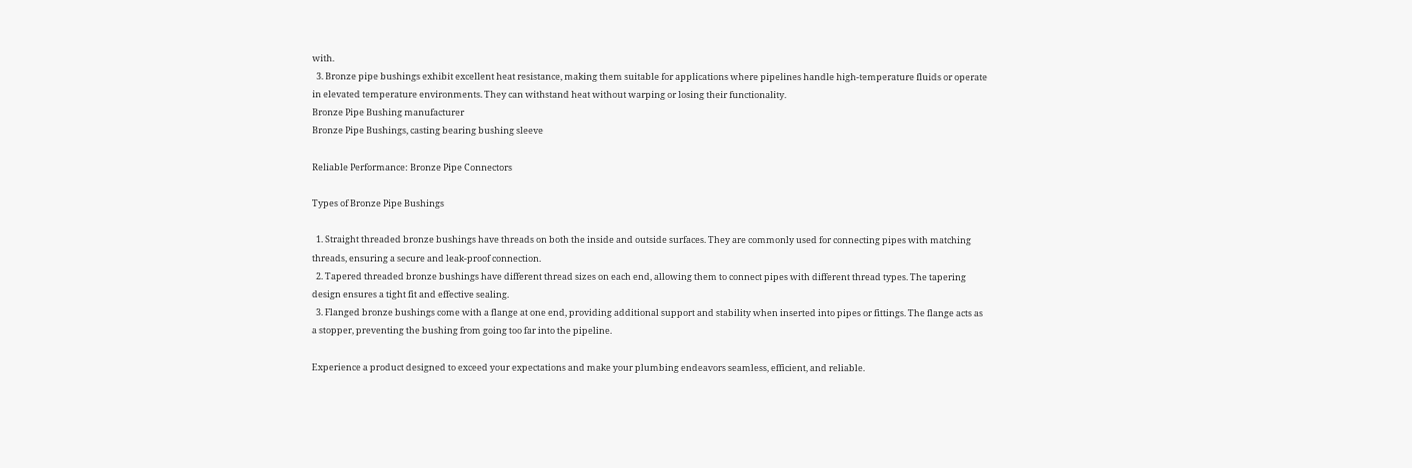with.
  3. Bronze pipe bushings exhibit excellent heat resistance, making them suitable for applications where pipelines handle high-temperature fluids or operate in elevated temperature environments. They can withstand heat without warping or losing their functionality.
Bronze Pipe Bushing manufacturer
Bronze Pipe Bushings, casting bearing bushing sleeve

Reliable Performance: Bronze Pipe Connectors

Types of Bronze Pipe Bushings

  1. Straight threaded bronze bushings have threads on both the inside and outside surfaces. They are commonly used for connecting pipes with matching threads, ensuring a secure and leak-proof connection.
  2. Tapered threaded bronze bushings have different thread sizes on each end, allowing them to connect pipes with different thread types. The tapering design ensures a tight fit and effective sealing.
  3. Flanged bronze bushings come with a flange at one end, providing additional support and stability when inserted into pipes or fittings. The flange acts as a stopper, preventing the bushing from going too far into the pipeline.

Experience a product designed to exceed your expectations and make your plumbing endeavors seamless, efficient, and reliable.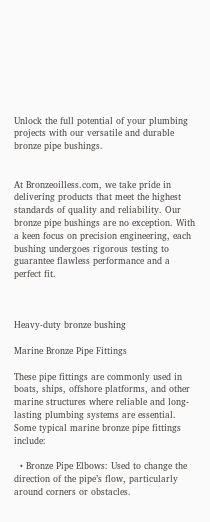Unlock the full potential of your plumbing projects with our versatile and durable bronze pipe bushings.


At Bronzeoilless.com, we take pride in delivering products that meet the highest standards of quality and reliability. Our bronze pipe bushings are no exception. With a keen focus on precision engineering, each bushing undergoes rigorous testing to guarantee flawless performance and a perfect fit.



Heavy-duty bronze bushing

Marine Bronze Pipe Fittings

These pipe fittings are commonly used in boats, ships, offshore platforms, and other marine structures where reliable and long-lasting plumbing systems are essential. Some typical marine bronze pipe fittings include:

  • Bronze Pipe Elbows: Used to change the direction of the pipe’s flow, particularly around corners or obstacles.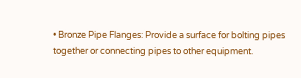• Bronze Pipe Flanges: Provide a surface for bolting pipes together or connecting pipes to other equipment.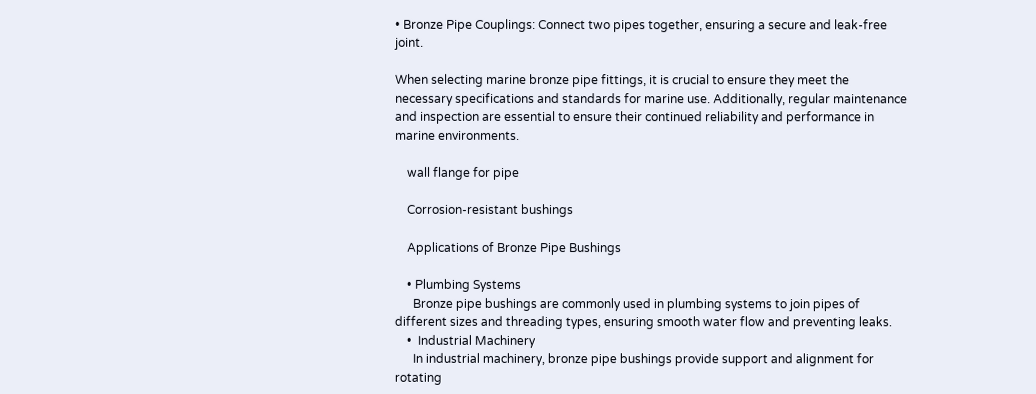• Bronze Pipe Couplings: Connect two pipes together, ensuring a secure and leak-free joint.

When selecting marine bronze pipe fittings, it is crucial to ensure they meet the necessary specifications and standards for marine use. Additionally, regular maintenance and inspection are essential to ensure their continued reliability and performance in marine environments.

    wall flange for pipe

    Corrosion-resistant bushings

    Applications of Bronze Pipe Bushings

    • Plumbing Systems
      Bronze pipe bushings are commonly used in plumbing systems to join pipes of different sizes and threading types, ensuring smooth water flow and preventing leaks.
    •  Industrial Machinery
      In industrial machinery, bronze pipe bushings provide support and alignment for rotating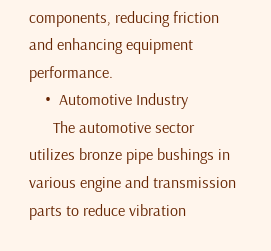components, reducing friction and enhancing equipment performance.
    •  Automotive Industry
      The automotive sector utilizes bronze pipe bushings in various engine and transmission parts to reduce vibration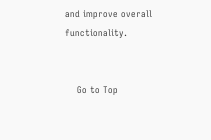and improve overall functionality.


    Go to Top